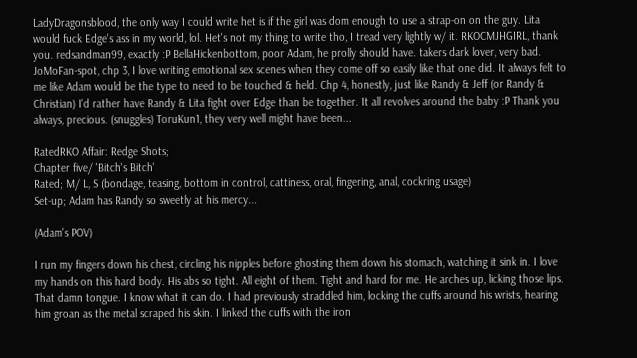LadyDragonsblood, the only way I could write het is if the girl was dom enough to use a strap-on on the guy. Lita would fuck Edge's ass in my world, lol. Het's not my thing to write tho, I tread very lightly w/ it. RKOCMJHGIRL, thank you. redsandman99, exactly :P BellaHickenbottom, poor Adam, he prolly should have. takers dark lover, very bad. JoMoFan-spot, chp 3, I love writing emotional sex scenes when they come off so easily like that one did. It always felt to me like Adam would be the type to need to be touched & held. Chp 4, honestly, just like Randy & Jeff (or Randy & Christian) I'd rather have Randy & Lita fight over Edge than be together. It all revolves around the baby :P Thank you always, precious. (snuggles) ToruKun1, they very well might have been...

RatedRKO Affair: Redge Shots;
Chapter five/ 'Bitch's Bitch'
Rated; M/ L, S (bondage, teasing, bottom in control, cattiness, oral, fingering, anal, cockring usage)
Set-up; Adam has Randy so sweetly at his mercy...

(Adam's POV)

I run my fingers down his chest, circling his nipples before ghosting them down his stomach, watching it sink in. I love my hands on this hard body. His abs so tight. All eight of them. Tight and hard for me. He arches up, licking those lips. That damn tongue. I know what it can do. I had previously straddled him, locking the cuffs around his wrists, hearing him groan as the metal scraped his skin. I linked the cuffs with the iron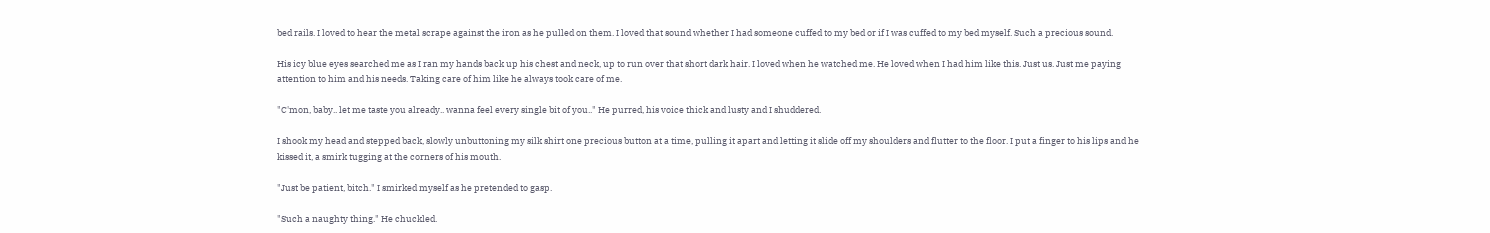bed rails. I loved to hear the metal scrape against the iron as he pulled on them. I loved that sound whether I had someone cuffed to my bed or if I was cuffed to my bed myself. Such a precious sound.

His icy blue eyes searched me as I ran my hands back up his chest and neck, up to run over that short dark hair. I loved when he watched me. He loved when I had him like this. Just us. Just me paying attention to him and his needs. Taking care of him like he always took care of me.

"C'mon, baby.. let me taste you already.. wanna feel every single bit of you.." He purred, his voice thick and lusty and I shuddered.

I shook my head and stepped back, slowly unbuttoning my silk shirt one precious button at a time, pulling it apart and letting it slide off my shoulders and flutter to the floor. I put a finger to his lips and he kissed it, a smirk tugging at the corners of his mouth.

"Just be patient, bitch." I smirked myself as he pretended to gasp.

"Such a naughty thing." He chuckled.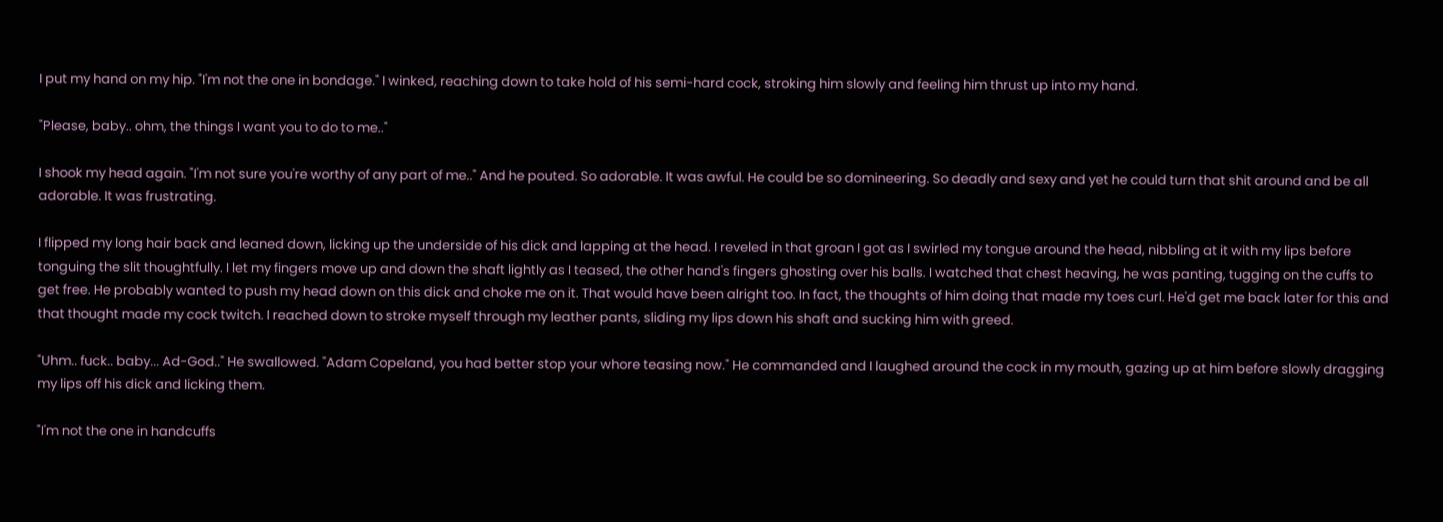I put my hand on my hip. "I'm not the one in bondage." I winked, reaching down to take hold of his semi-hard cock, stroking him slowly and feeling him thrust up into my hand.

"Please, baby.. ohm, the things I want you to do to me.."

I shook my head again. "I'm not sure you're worthy of any part of me.." And he pouted. So adorable. It was awful. He could be so domineering. So deadly and sexy and yet he could turn that shit around and be all adorable. It was frustrating.

I flipped my long hair back and leaned down, licking up the underside of his dick and lapping at the head. I reveled in that groan I got as I swirled my tongue around the head, nibbling at it with my lips before tonguing the slit thoughtfully. I let my fingers move up and down the shaft lightly as I teased, the other hand's fingers ghosting over his balls. I watched that chest heaving, he was panting, tugging on the cuffs to get free. He probably wanted to push my head down on this dick and choke me on it. That would have been alright too. In fact, the thoughts of him doing that made my toes curl. He'd get me back later for this and that thought made my cock twitch. I reached down to stroke myself through my leather pants, sliding my lips down his shaft and sucking him with greed.

"Uhm.. fuck.. baby... Ad-God.." He swallowed. "Adam Copeland, you had better stop your whore teasing now." He commanded and I laughed around the cock in my mouth, gazing up at him before slowly dragging my lips off his dick and licking them.

"I'm not the one in handcuffs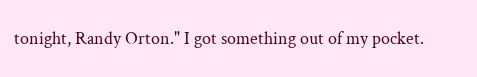tonight, Randy Orton." I got something out of my pocket.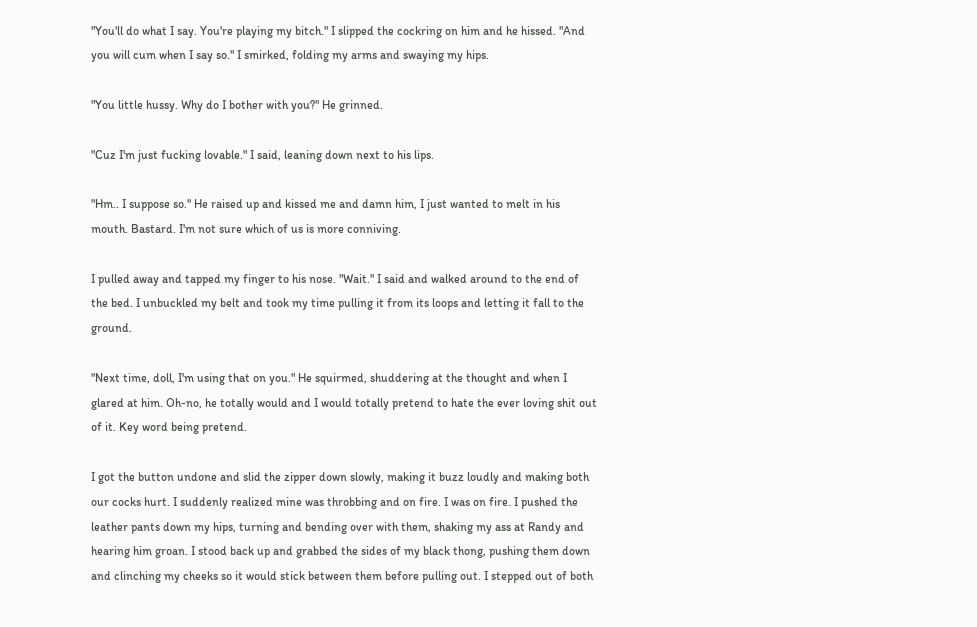"You'll do what I say. You're playing my bitch." I slipped the cockring on him and he hissed. "And you will cum when I say so." I smirked, folding my arms and swaying my hips.

"You little hussy. Why do I bother with you?" He grinned.

"Cuz I'm just fucking lovable." I said, leaning down next to his lips.

"Hm.. I suppose so." He raised up and kissed me and damn him, I just wanted to melt in his mouth. Bastard. I'm not sure which of us is more conniving.

I pulled away and tapped my finger to his nose. "Wait." I said and walked around to the end of the bed. I unbuckled my belt and took my time pulling it from its loops and letting it fall to the ground.

"Next time, doll, I'm using that on you." He squirmed, shuddering at the thought and when I glared at him. Oh-no, he totally would and I would totally pretend to hate the ever loving shit out of it. Key word being pretend.

I got the button undone and slid the zipper down slowly, making it buzz loudly and making both our cocks hurt. I suddenly realized mine was throbbing and on fire. I was on fire. I pushed the leather pants down my hips, turning and bending over with them, shaking my ass at Randy and hearing him groan. I stood back up and grabbed the sides of my black thong, pushing them down and clinching my cheeks so it would stick between them before pulling out. I stepped out of both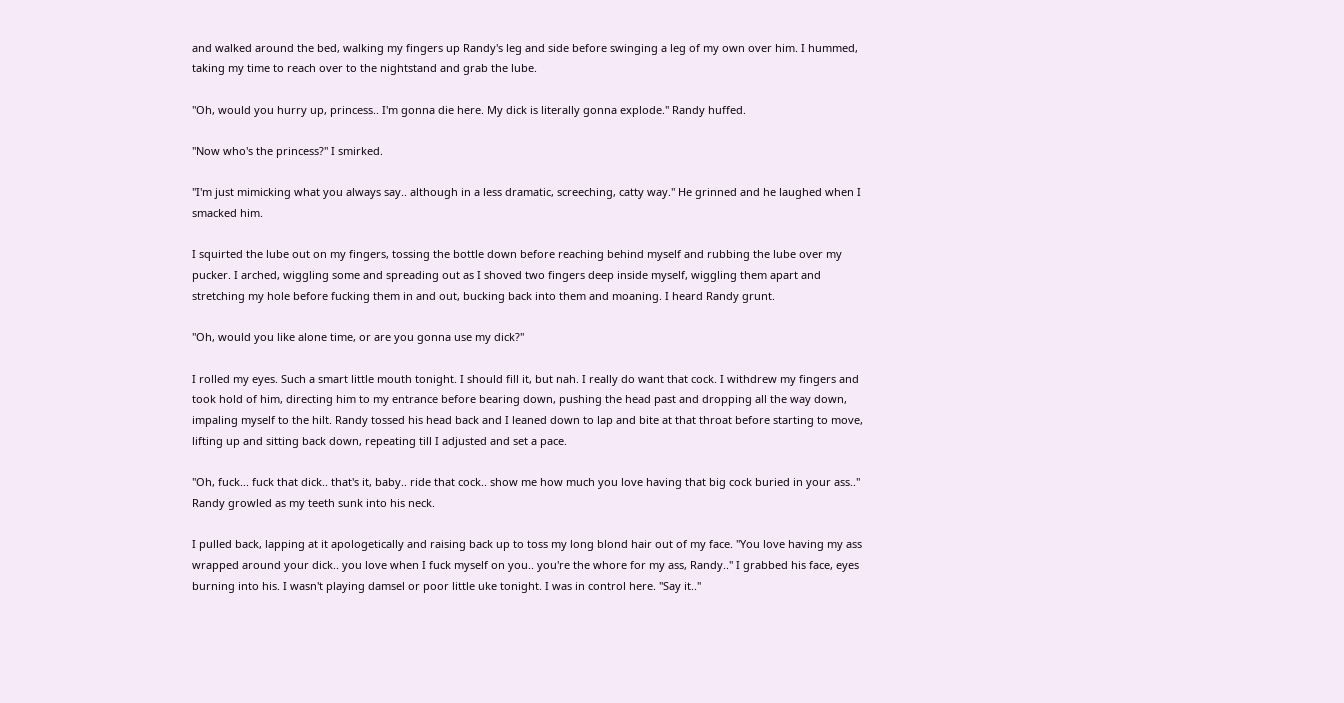and walked around the bed, walking my fingers up Randy's leg and side before swinging a leg of my own over him. I hummed, taking my time to reach over to the nightstand and grab the lube.

"Oh, would you hurry up, princess.. I'm gonna die here. My dick is literally gonna explode." Randy huffed.

"Now who's the princess?" I smirked.

"I'm just mimicking what you always say.. although in a less dramatic, screeching, catty way." He grinned and he laughed when I smacked him.

I squirted the lube out on my fingers, tossing the bottle down before reaching behind myself and rubbing the lube over my pucker. I arched, wiggling some and spreading out as I shoved two fingers deep inside myself, wiggling them apart and stretching my hole before fucking them in and out, bucking back into them and moaning. I heard Randy grunt.

"Oh, would you like alone time, or are you gonna use my dick?"

I rolled my eyes. Such a smart little mouth tonight. I should fill it, but nah. I really do want that cock. I withdrew my fingers and took hold of him, directing him to my entrance before bearing down, pushing the head past and dropping all the way down, impaling myself to the hilt. Randy tossed his head back and I leaned down to lap and bite at that throat before starting to move, lifting up and sitting back down, repeating till I adjusted and set a pace.

"Oh, fuck... fuck that dick.. that's it, baby.. ride that cock.. show me how much you love having that big cock buried in your ass.." Randy growled as my teeth sunk into his neck.

I pulled back, lapping at it apologetically and raising back up to toss my long blond hair out of my face. "You love having my ass wrapped around your dick.. you love when I fuck myself on you.. you're the whore for my ass, Randy.." I grabbed his face, eyes burning into his. I wasn't playing damsel or poor little uke tonight. I was in control here. "Say it.."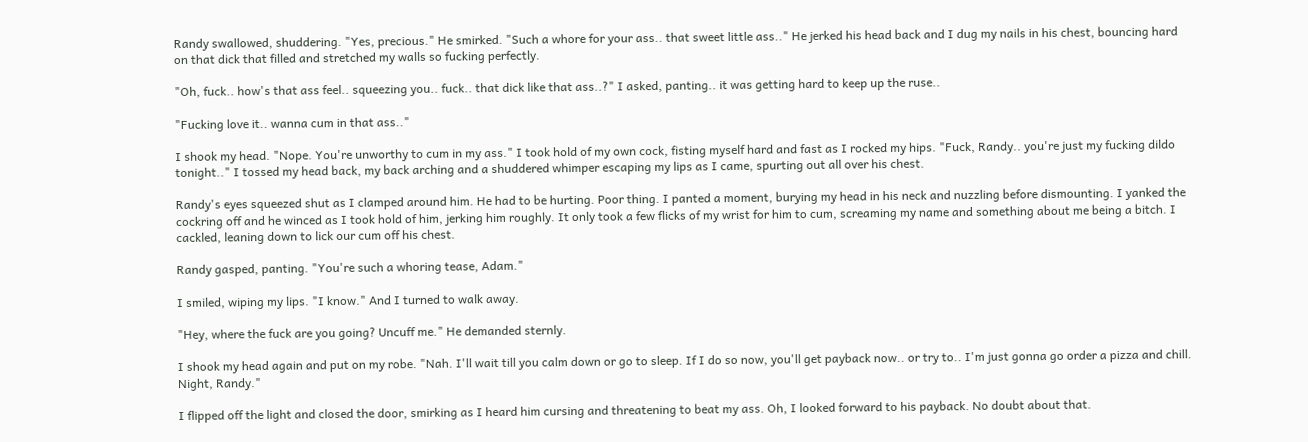Randy swallowed, shuddering. "Yes, precious." He smirked. "Such a whore for your ass.. that sweet little ass.." He jerked his head back and I dug my nails in his chest, bouncing hard on that dick that filled and stretched my walls so fucking perfectly.

"Oh, fuck.. how's that ass feel.. squeezing you.. fuck.. that dick like that ass..?" I asked, panting.. it was getting hard to keep up the ruse..

"Fucking love it.. wanna cum in that ass.."

I shook my head. "Nope. You're unworthy to cum in my ass." I took hold of my own cock, fisting myself hard and fast as I rocked my hips. "Fuck, Randy.. you're just my fucking dildo tonight.." I tossed my head back, my back arching and a shuddered whimper escaping my lips as I came, spurting out all over his chest.

Randy's eyes squeezed shut as I clamped around him. He had to be hurting. Poor thing. I panted a moment, burying my head in his neck and nuzzling before dismounting. I yanked the cockring off and he winced as I took hold of him, jerking him roughly. It only took a few flicks of my wrist for him to cum, screaming my name and something about me being a bitch. I cackled, leaning down to lick our cum off his chest.

Randy gasped, panting. "You're such a whoring tease, Adam."

I smiled, wiping my lips. "I know." And I turned to walk away.

"Hey, where the fuck are you going? Uncuff me." He demanded sternly.

I shook my head again and put on my robe. "Nah. I'll wait till you calm down or go to sleep. If I do so now, you'll get payback now.. or try to.. I'm just gonna go order a pizza and chill. Night, Randy."

I flipped off the light and closed the door, smirking as I heard him cursing and threatening to beat my ass. Oh, I looked forward to his payback. No doubt about that.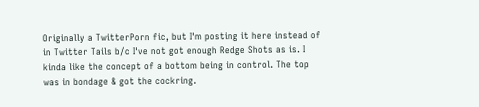Originally a TwitterPorn fic, but I'm posting it here instead of in Twitter Tails b/c I've not got enough Redge Shots as is. I kinda like the concept of a bottom being in control. The top was in bondage & got the cockring.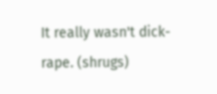It really wasn't dick-rape. (shrugs)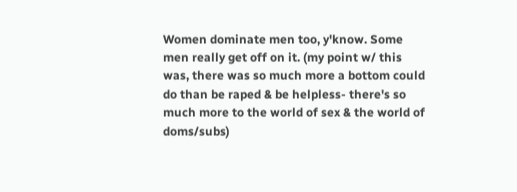Women dominate men too, y'know. Some men really get off on it. (my point w/ this was, there was so much more a bottom could do than be raped & be helpless- there's so much more to the world of sex & the world of doms/subs)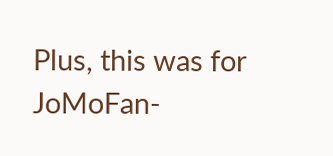Plus, this was for JoMoFan-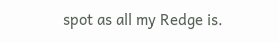spot as all my Redge is.